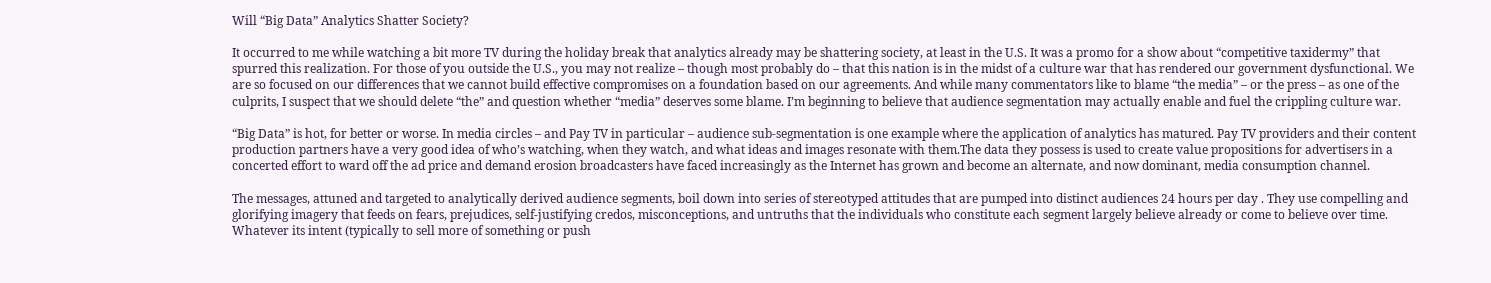Will “Big Data” Analytics Shatter Society?

It occurred to me while watching a bit more TV during the holiday break that analytics already may be shattering society, at least in the U.S. It was a promo for a show about “competitive taxidermy” that spurred this realization. For those of you outside the U.S., you may not realize – though most probably do – that this nation is in the midst of a culture war that has rendered our government dysfunctional. We are so focused on our differences that we cannot build effective compromises on a foundation based on our agreements. And while many commentators like to blame “the media” – or the press – as one of the culprits, I suspect that we should delete “the” and question whether “media” deserves some blame. I’m beginning to believe that audience segmentation may actually enable and fuel the crippling culture war.

“Big Data” is hot, for better or worse. In media circles – and Pay TV in particular – audience sub-segmentation is one example where the application of analytics has matured. Pay TV providers and their content production partners have a very good idea of who’s watching, when they watch, and what ideas and images resonate with them.The data they possess is used to create value propositions for advertisers in a concerted effort to ward off the ad price and demand erosion broadcasters have faced increasingly as the Internet has grown and become an alternate, and now dominant, media consumption channel.

The messages, attuned and targeted to analytically derived audience segments, boil down into series of stereotyped attitudes that are pumped into distinct audiences 24 hours per day . They use compelling and glorifying imagery that feeds on fears, prejudices, self-justifying credos, misconceptions, and untruths that the individuals who constitute each segment largely believe already or come to believe over time. Whatever its intent (typically to sell more of something or push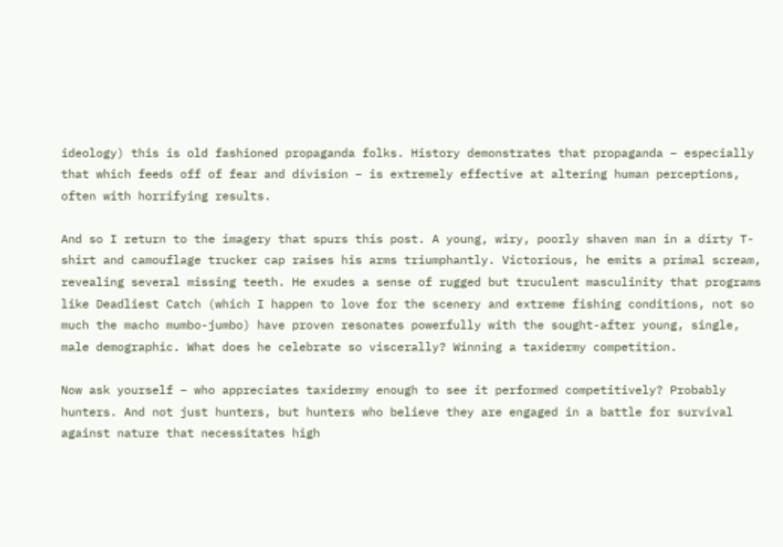ideology) this is old fashioned propaganda folks. History demonstrates that propaganda – especially that which feeds off of fear and division – is extremely effective at altering human perceptions, often with horrifying results.

And so I return to the imagery that spurs this post. A young, wiry, poorly shaven man in a dirty T-shirt and camouflage trucker cap raises his arms triumphantly. Victorious, he emits a primal scream, revealing several missing teeth. He exudes a sense of rugged but truculent masculinity that programs like Deadliest Catch (which I happen to love for the scenery and extreme fishing conditions, not so much the macho mumbo-jumbo) have proven resonates powerfully with the sought-after young, single, male demographic. What does he celebrate so viscerally? Winning a taxidermy competition.

Now ask yourself – who appreciates taxidermy enough to see it performed competitively? Probably hunters. And not just hunters, but hunters who believe they are engaged in a battle for survival against nature that necessitates high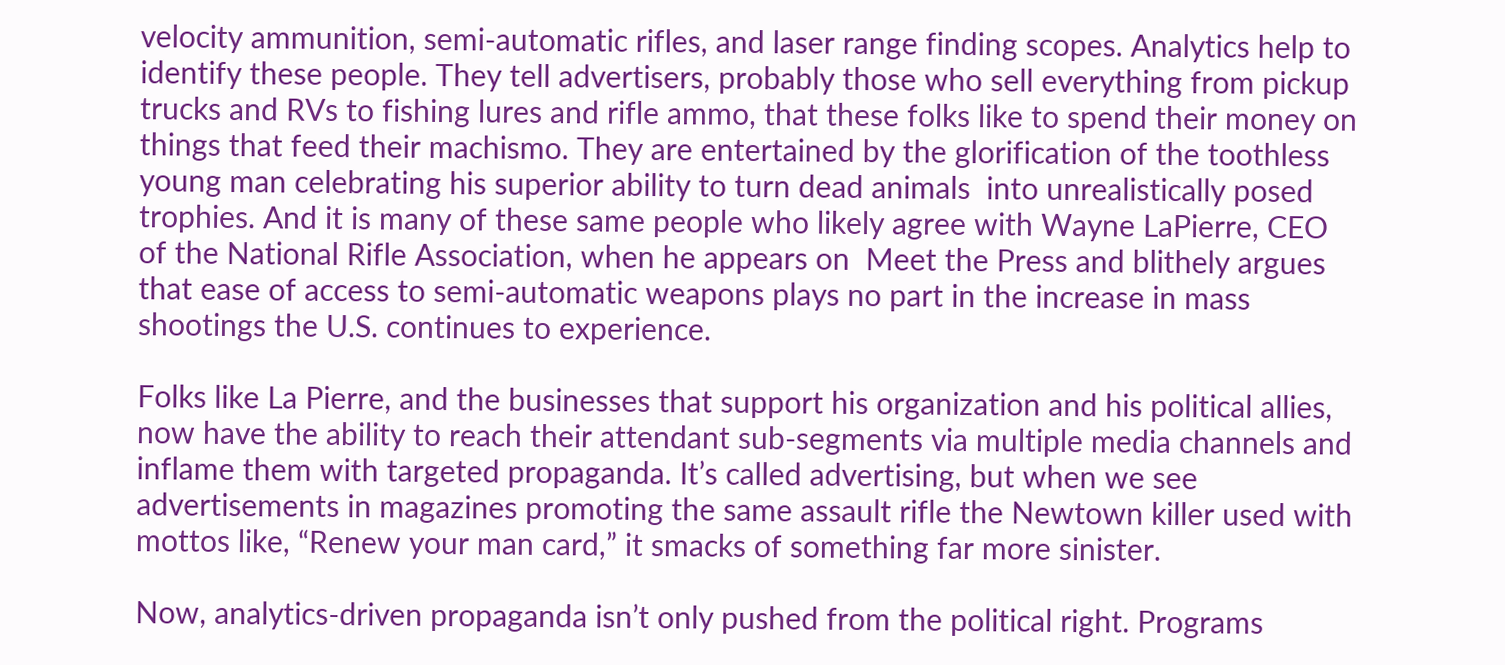velocity ammunition, semi-automatic rifles, and laser range finding scopes. Analytics help to identify these people. They tell advertisers, probably those who sell everything from pickup trucks and RVs to fishing lures and rifle ammo, that these folks like to spend their money on things that feed their machismo. They are entertained by the glorification of the toothless young man celebrating his superior ability to turn dead animals  into unrealistically posed trophies. And it is many of these same people who likely agree with Wayne LaPierre, CEO of the National Rifle Association, when he appears on  Meet the Press and blithely argues that ease of access to semi-automatic weapons plays no part in the increase in mass shootings the U.S. continues to experience.

Folks like La Pierre, and the businesses that support his organization and his political allies, now have the ability to reach their attendant sub-segments via multiple media channels and inflame them with targeted propaganda. It’s called advertising, but when we see advertisements in magazines promoting the same assault rifle the Newtown killer used with mottos like, “Renew your man card,” it smacks of something far more sinister.

Now, analytics-driven propaganda isn’t only pushed from the political right. Programs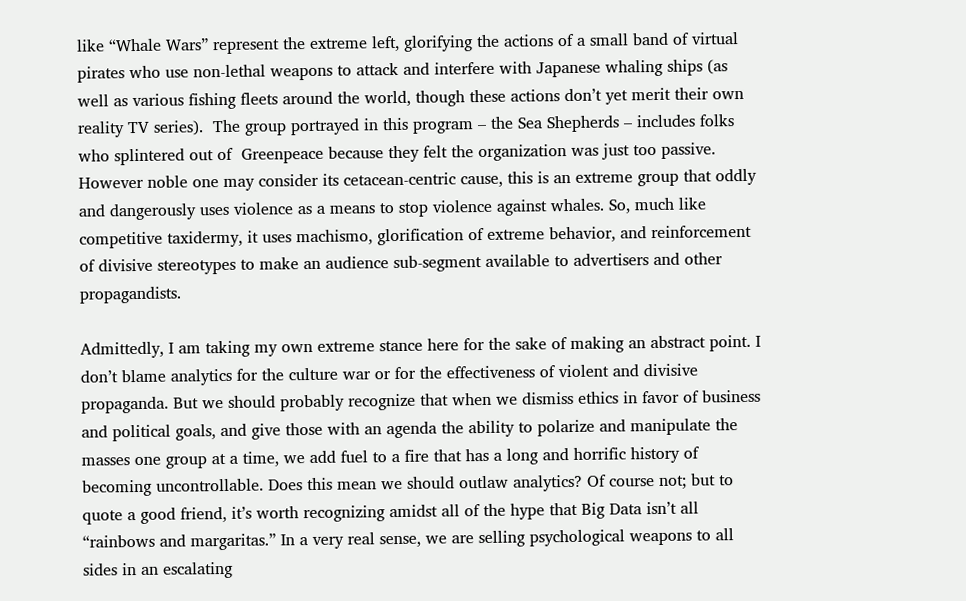like “Whale Wars” represent the extreme left, glorifying the actions of a small band of virtual pirates who use non-lethal weapons to attack and interfere with Japanese whaling ships (as well as various fishing fleets around the world, though these actions don’t yet merit their own reality TV series).  The group portrayed in this program – the Sea Shepherds – includes folks who splintered out of  Greenpeace because they felt the organization was just too passive. However noble one may consider its cetacean-centric cause, this is an extreme group that oddly and dangerously uses violence as a means to stop violence against whales. So, much like competitive taxidermy, it uses machismo, glorification of extreme behavior, and reinforcement of divisive stereotypes to make an audience sub-segment available to advertisers and other propagandists.

Admittedly, I am taking my own extreme stance here for the sake of making an abstract point. I don’t blame analytics for the culture war or for the effectiveness of violent and divisive propaganda. But we should probably recognize that when we dismiss ethics in favor of business and political goals, and give those with an agenda the ability to polarize and manipulate the masses one group at a time, we add fuel to a fire that has a long and horrific history of becoming uncontrollable. Does this mean we should outlaw analytics? Of course not; but to quote a good friend, it’s worth recognizing amidst all of the hype that Big Data isn’t all “rainbows and margaritas.” In a very real sense, we are selling psychological weapons to all sides in an escalating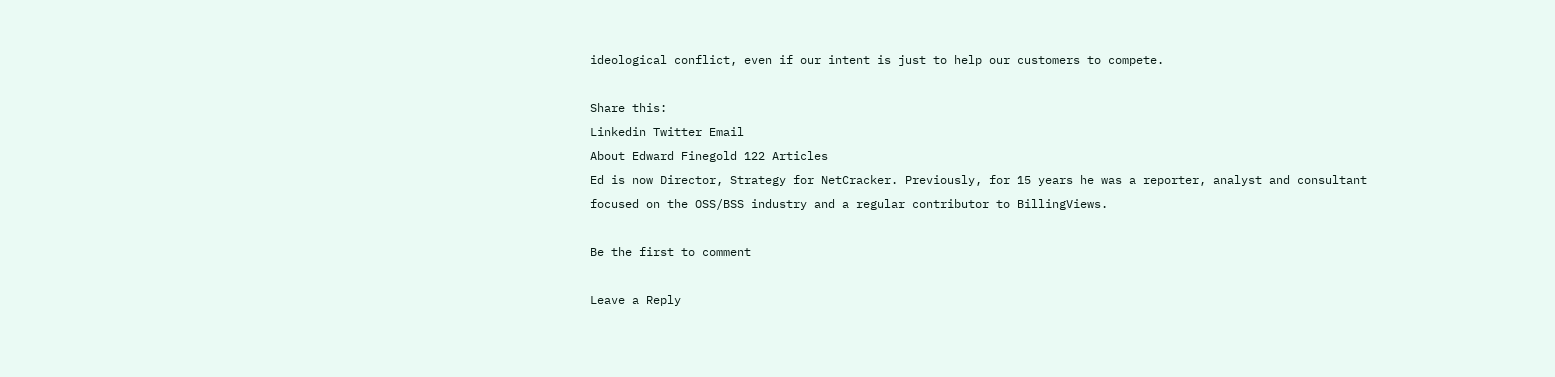ideological conflict, even if our intent is just to help our customers to compete.

Share this:
Linkedin Twitter Email
About Edward Finegold 122 Articles
Ed is now Director, Strategy for NetCracker. Previously, for 15 years he was a reporter, analyst and consultant focused on the OSS/BSS industry and a regular contributor to BillingViews.

Be the first to comment

Leave a Reply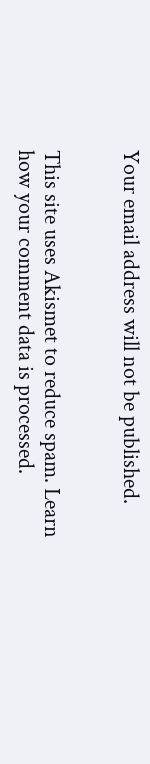Your email address will not be published.


This site uses Akismet to reduce spam. Learn how your comment data is processed.